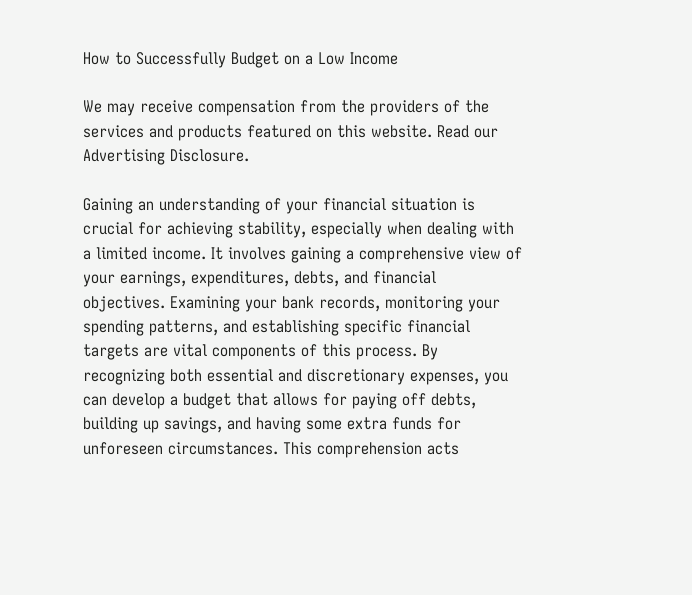How to Successfully Budget on a Low Income

We may receive compensation from the providers of the services and products featured on this website. Read our Advertising Disclosure.

Gaining an understanding of your financial situation is crucial for achieving stability, especially when dealing with a limited income. It involves gaining a comprehensive view of your earnings, expenditures, debts, and financial objectives. Examining your bank records, monitoring your spending patterns, and establishing specific financial targets are vital components of this process. By recognizing both essential and discretionary expenses, you can develop a budget that allows for paying off debts, building up savings, and having some extra funds for unforeseen circumstances. This comprehension acts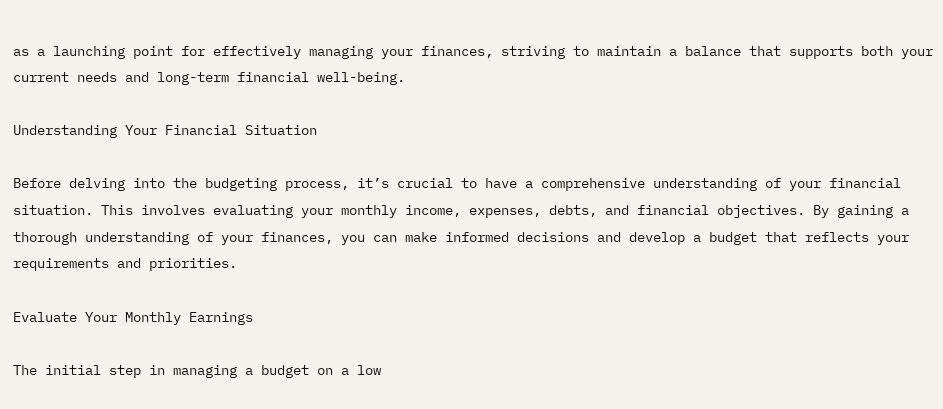as a launching point for effectively managing your finances, striving to maintain a balance that supports both your current needs and long-term financial well-being.

Understanding Your Financial Situation

Before delving into the budgeting process, it’s crucial to have a comprehensive understanding of your financial situation. This involves evaluating your monthly income, expenses, debts, and financial objectives. By gaining a thorough understanding of your finances, you can make informed decisions and develop a budget that reflects your requirements and priorities.

Evaluate Your Monthly Earnings

The initial step in managing a budget on a low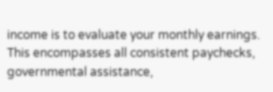income is to evaluate your monthly earnings. This encompasses all consistent paychecks, governmental assistance,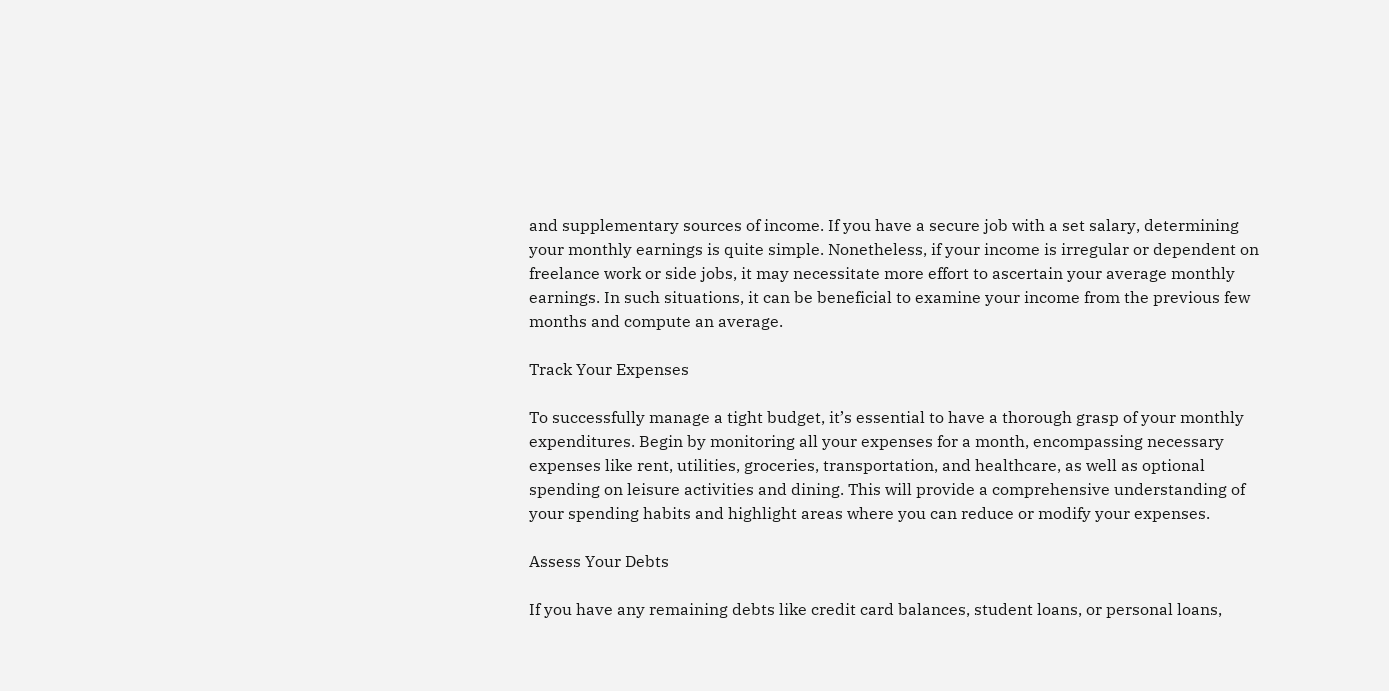and supplementary sources of income. If you have a secure job with a set salary, determining your monthly earnings is quite simple. Nonetheless, if your income is irregular or dependent on freelance work or side jobs, it may necessitate more effort to ascertain your average monthly earnings. In such situations, it can be beneficial to examine your income from the previous few months and compute an average.

Track Your Expenses

To successfully manage a tight budget, it’s essential to have a thorough grasp of your monthly expenditures. Begin by monitoring all your expenses for a month, encompassing necessary expenses like rent, utilities, groceries, transportation, and healthcare, as well as optional spending on leisure activities and dining. This will provide a comprehensive understanding of your spending habits and highlight areas where you can reduce or modify your expenses.

Assess Your Debts

If you have any remaining debts like credit card balances, student loans, or personal loans,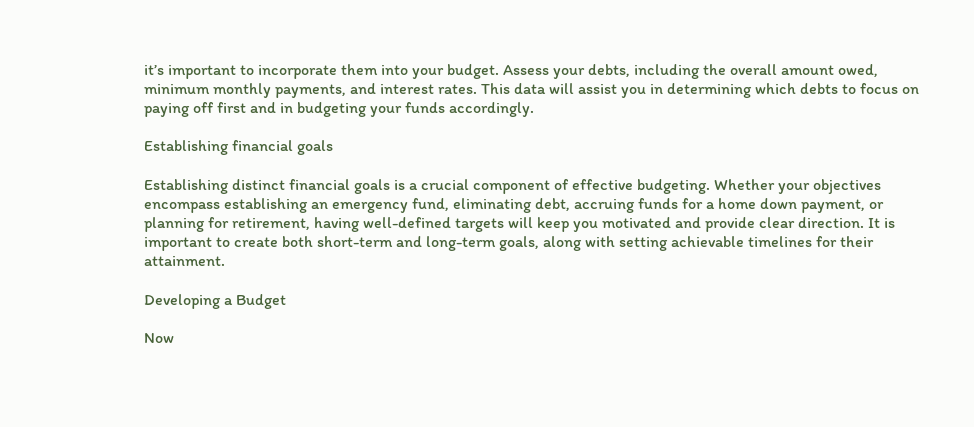it’s important to incorporate them into your budget. Assess your debts, including the overall amount owed, minimum monthly payments, and interest rates. This data will assist you in determining which debts to focus on paying off first and in budgeting your funds accordingly.

Establishing financial goals

Establishing distinct financial goals is a crucial component of effective budgeting. Whether your objectives encompass establishing an emergency fund, eliminating debt, accruing funds for a home down payment, or planning for retirement, having well-defined targets will keep you motivated and provide clear direction. It is important to create both short-term and long-term goals, along with setting achievable timelines for their attainment.

Developing a Budget

Now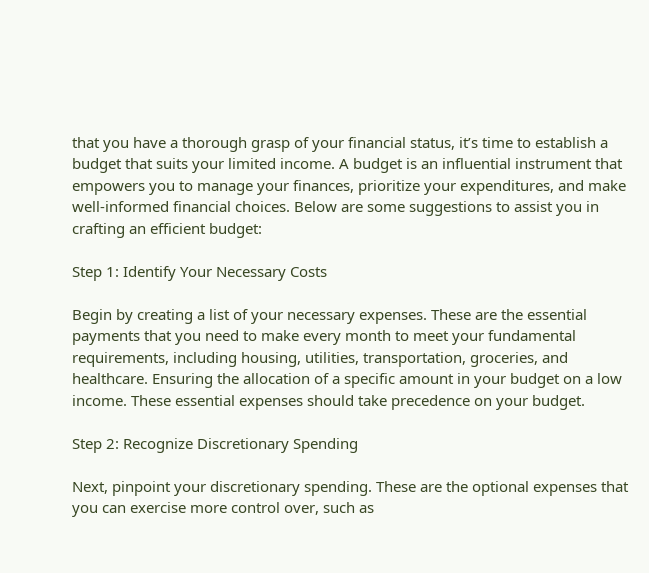that you have a thorough grasp of your financial status, it’s time to establish a budget that suits your limited income. A budget is an influential instrument that empowers you to manage your finances, prioritize your expenditures, and make well-informed financial choices. Below are some suggestions to assist you in crafting an efficient budget:

Step 1: Identify Your Necessary Costs

Begin by creating a list of your necessary expenses. These are the essential payments that you need to make every month to meet your fundamental requirements, including housing, utilities, transportation, groceries, and healthcare. Ensuring the allocation of a specific amount in your budget on a low income. These essential expenses should take precedence on your budget.

Step 2: Recognize Discretionary Spending

Next, pinpoint your discretionary spending. These are the optional expenses that you can exercise more control over, such as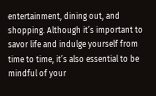entertainment, dining out, and shopping. Although it’s important to savor life and indulge yourself from time to time, it’s also essential to be mindful of your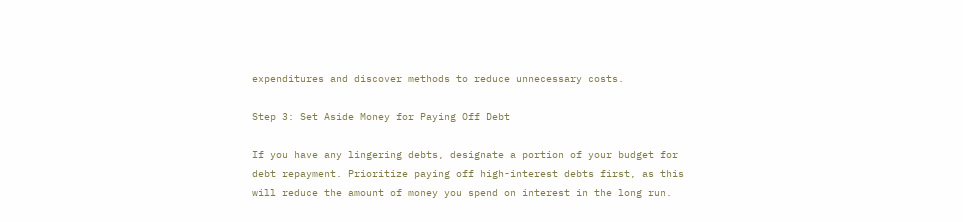expenditures and discover methods to reduce unnecessary costs.

Step 3: Set Aside Money for Paying Off Debt

If you have any lingering debts, designate a portion of your budget for debt repayment. Prioritize paying off high-interest debts first, as this will reduce the amount of money you spend on interest in the long run.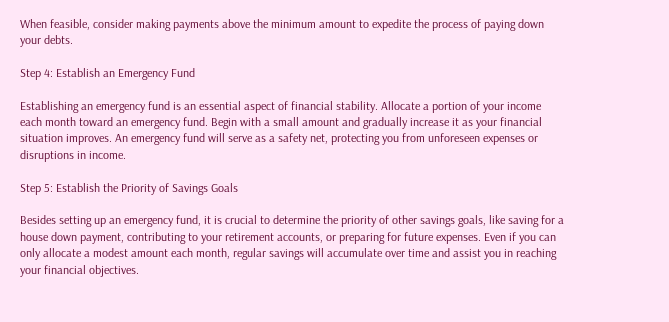When feasible, consider making payments above the minimum amount to expedite the process of paying down your debts.

Step 4: Establish an Emergency Fund

Establishing an emergency fund is an essential aspect of financial stability. Allocate a portion of your income each month toward an emergency fund. Begin with a small amount and gradually increase it as your financial situation improves. An emergency fund will serve as a safety net, protecting you from unforeseen expenses or disruptions in income.

Step 5: Establish the Priority of Savings Goals

Besides setting up an emergency fund, it is crucial to determine the priority of other savings goals, like saving for a house down payment, contributing to your retirement accounts, or preparing for future expenses. Even if you can only allocate a modest amount each month, regular savings will accumulate over time and assist you in reaching your financial objectives.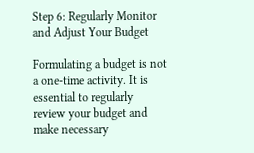Step 6: Regularly Monitor and Adjust Your Budget

Formulating a budget is not a one-time activity. It is essential to regularly review your budget and make necessary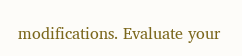modifications. Evaluate your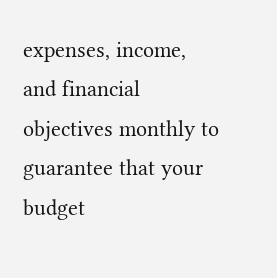expenses, income, and financial objectives monthly to guarantee that your budget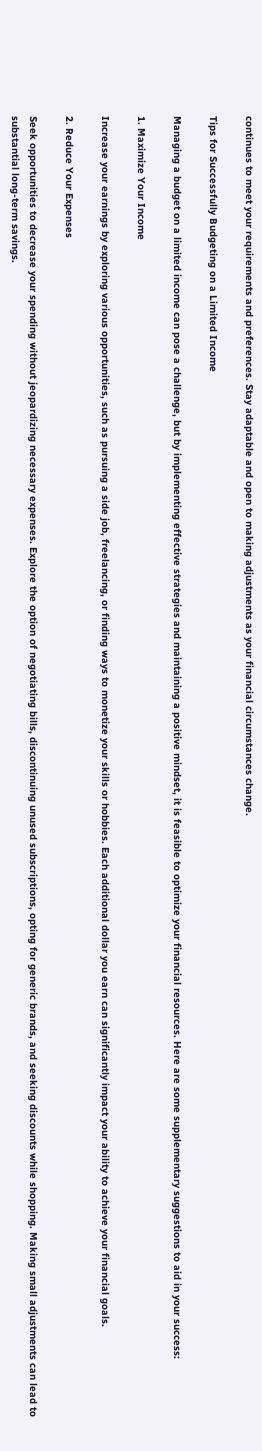continues to meet your requirements and preferences. Stay adaptable and open to making adjustments as your financial circumstances change.

Tips for Successfully Budgeting on a Limited Income

Managing a budget on a limited income can pose a challenge, but by implementing effective strategies and maintaining a positive mindset, it is feasible to optimize your financial resources. Here are some supplementary suggestions to aid in your success:

1. Maximize Your Income

Increase your earnings by exploring various opportunities, such as pursuing a side job, freelancing, or finding ways to monetize your skills or hobbies. Each additional dollar you earn can significantly impact your ability to achieve your financial goals.

2. Reduce Your Expenses

Seek opportunities to decrease your spending without jeopardizing necessary expenses. Explore the option of negotiating bills, discontinuing unused subscriptions, opting for generic brands, and seeking discounts while shopping. Making small adjustments can lead to substantial long-term savings.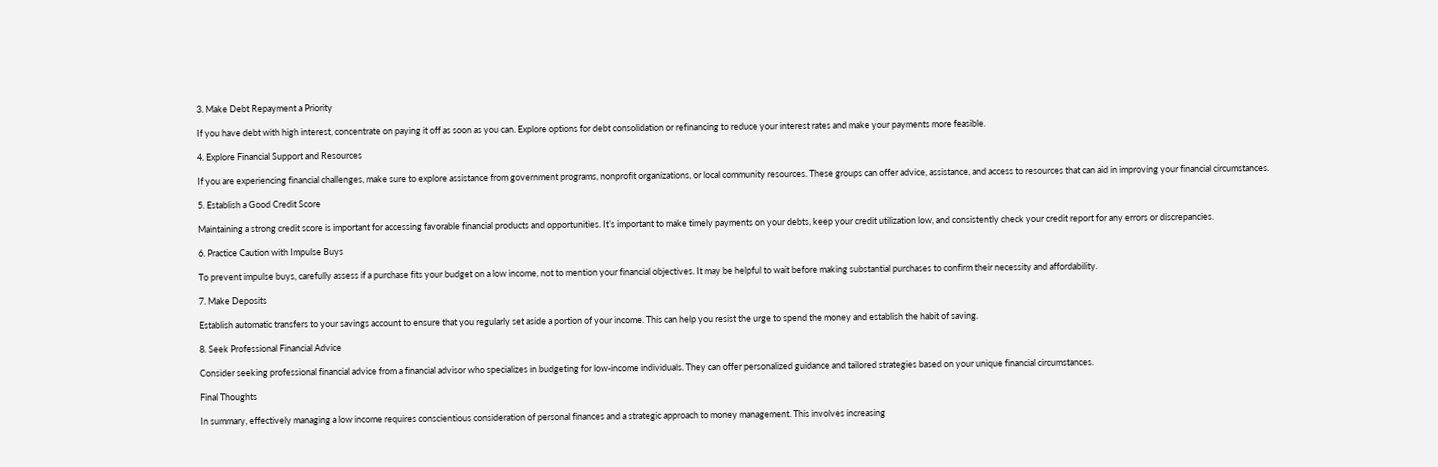3. Make Debt Repayment a Priority

If you have debt with high interest, concentrate on paying it off as soon as you can. Explore options for debt consolidation or refinancing to reduce your interest rates and make your payments more feasible.

4. Explore Financial Support and Resources

If you are experiencing financial challenges, make sure to explore assistance from government programs, nonprofit organizations, or local community resources. These groups can offer advice, assistance, and access to resources that can aid in improving your financial circumstances.

5. Establish a Good Credit Score

Maintaining a strong credit score is important for accessing favorable financial products and opportunities. It’s important to make timely payments on your debts, keep your credit utilization low, and consistently check your credit report for any errors or discrepancies.

6. Practice Caution with Impulse Buys

To prevent impulse buys, carefully assess if a purchase fits your budget on a low income, not to mention your financial objectives. It may be helpful to wait before making substantial purchases to confirm their necessity and affordability.

7. Make Deposits

Establish automatic transfers to your savings account to ensure that you regularly set aside a portion of your income. This can help you resist the urge to spend the money and establish the habit of saving.

8. Seek Professional Financial Advice

Consider seeking professional financial advice from a financial advisor who specializes in budgeting for low-income individuals. They can offer personalized guidance and tailored strategies based on your unique financial circumstances.

Final Thoughts

In summary, effectively managing a low income requires conscientious consideration of personal finances and a strategic approach to money management. This involves increasing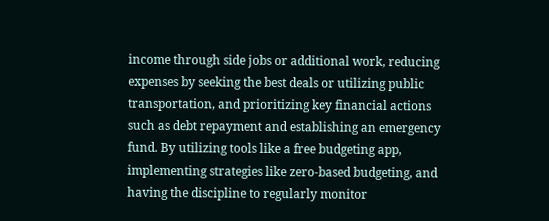income through side jobs or additional work, reducing expenses by seeking the best deals or utilizing public transportation, and prioritizing key financial actions such as debt repayment and establishing an emergency fund. By utilizing tools like a free budgeting app, implementing strategies like zero-based budgeting, and having the discipline to regularly monitor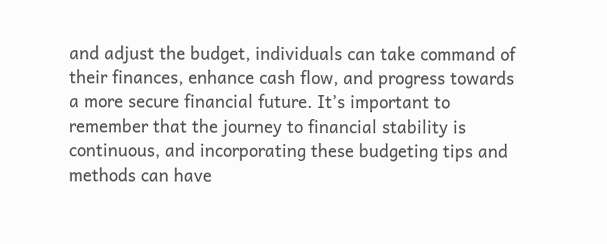and adjust the budget, individuals can take command of their finances, enhance cash flow, and progress towards a more secure financial future. It’s important to remember that the journey to financial stability is continuous, and incorporating these budgeting tips and methods can have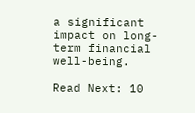a significant impact on long-term financial well-being.

Read Next: 10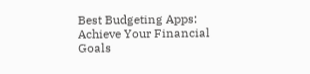Best Budgeting Apps: Achieve Your Financial Goals